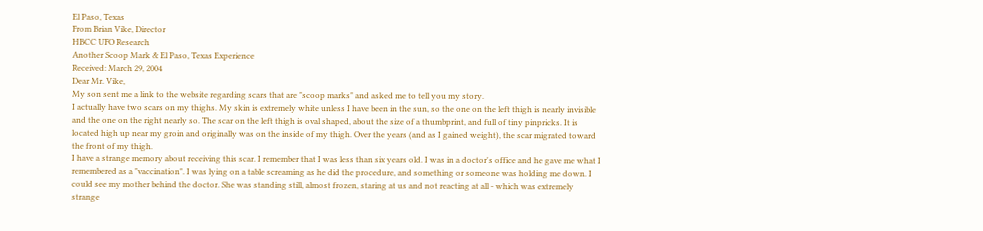El Paso, Texas
From Brian Vike, Director
HBCC UFO Research
Another Scoop Mark & El Paso, Texas Experience
Received: March 29, 2004
Dear Mr. Vike,
My son sent me a link to the website regarding scars that are "scoop marks" and asked me to tell you my story.
I actually have two scars on my thighs. My skin is extremely white unless I have been in the sun, so the one on the left thigh is nearly invisible and the one on the right nearly so. The scar on the left thigh is oval shaped, about the size of a thumbprint, and full of tiny pinpricks. It is located high up near my groin and originally was on the inside of my thigh. Over the years (and as I gained weight), the scar migrated toward the front of my thigh.
I have a strange memory about receiving this scar. I remember that I was less than six years old. I was in a doctor's office and he gave me what I remembered as a "vaccination". I was lying on a table screaming as he did the procedure, and something or someone was holding me down. I could see my mother behind the doctor. She was standing still, almost frozen, staring at us and not reacting at all - which was extremely strange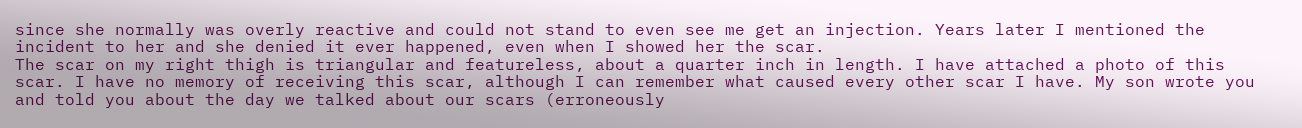since she normally was overly reactive and could not stand to even see me get an injection. Years later I mentioned the incident to her and she denied it ever happened, even when I showed her the scar.
The scar on my right thigh is triangular and featureless, about a quarter inch in length. I have attached a photo of this scar. I have no memory of receiving this scar, although I can remember what caused every other scar I have. My son wrote you and told you about the day we talked about our scars (erroneously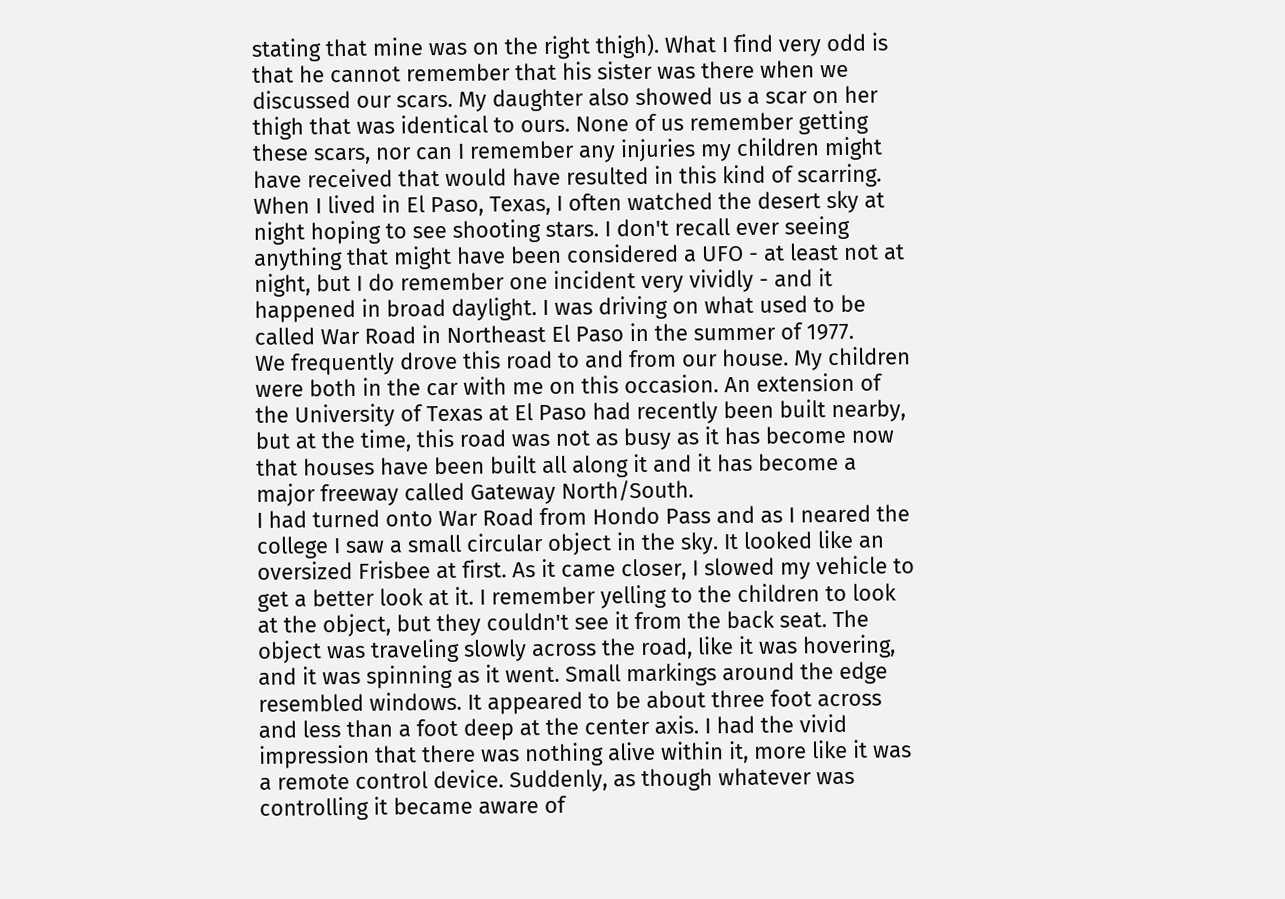stating that mine was on the right thigh). What I find very odd is that he cannot remember that his sister was there when we discussed our scars. My daughter also showed us a scar on her thigh that was identical to ours. None of us remember getting these scars, nor can I remember any injuries my children might have received that would have resulted in this kind of scarring.
When I lived in El Paso, Texas, I often watched the desert sky at night hoping to see shooting stars. I don't recall ever seeing anything that might have been considered a UFO - at least not at night, but I do remember one incident very vividly - and it happened in broad daylight. I was driving on what used to be called War Road in Northeast El Paso in the summer of 1977.
We frequently drove this road to and from our house. My children were both in the car with me on this occasion. An extension of the University of Texas at El Paso had recently been built nearby, but at the time, this road was not as busy as it has become now that houses have been built all along it and it has become a major freeway called Gateway North/South.
I had turned onto War Road from Hondo Pass and as I neared the college I saw a small circular object in the sky. It looked like an oversized Frisbee at first. As it came closer, I slowed my vehicle to get a better look at it. I remember yelling to the children to look at the object, but they couldn't see it from the back seat. The object was traveling slowly across the road, like it was hovering, and it was spinning as it went. Small markings around the edge resembled windows. It appeared to be about three foot across and less than a foot deep at the center axis. I had the vivid impression that there was nothing alive within it, more like it was a remote control device. Suddenly, as though whatever was controlling it became aware of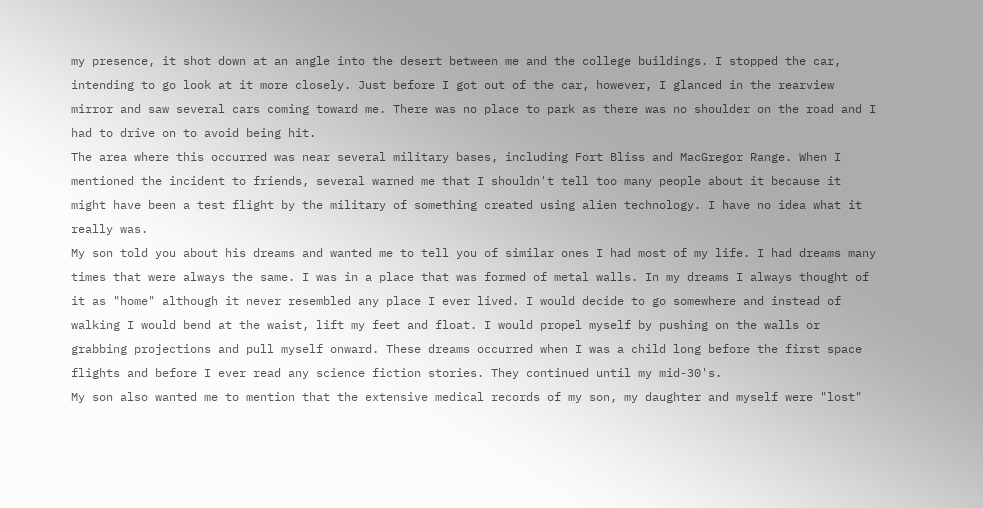my presence, it shot down at an angle into the desert between me and the college buildings. I stopped the car, intending to go look at it more closely. Just before I got out of the car, however, I glanced in the rearview mirror and saw several cars coming toward me. There was no place to park as there was no shoulder on the road and I had to drive on to avoid being hit.
The area where this occurred was near several military bases, including Fort Bliss and MacGregor Range. When I mentioned the incident to friends, several warned me that I shouldn't tell too many people about it because it might have been a test flight by the military of something created using alien technology. I have no idea what it really was.
My son told you about his dreams and wanted me to tell you of similar ones I had most of my life. I had dreams many times that were always the same. I was in a place that was formed of metal walls. In my dreams I always thought of it as "home" although it never resembled any place I ever lived. I would decide to go somewhere and instead of walking I would bend at the waist, lift my feet and float. I would propel myself by pushing on the walls or grabbing projections and pull myself onward. These dreams occurred when I was a child long before the first space flights and before I ever read any science fiction stories. They continued until my mid-30's.
My son also wanted me to mention that the extensive medical records of my son, my daughter and myself were "lost"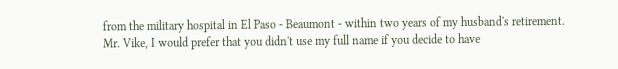from the military hospital in El Paso - Beaumont - within two years of my husband's retirement.
Mr. Vike, I would prefer that you didn't use my full name if you decide to have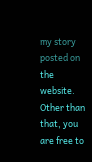my story posted on the website. Other than that, you are free to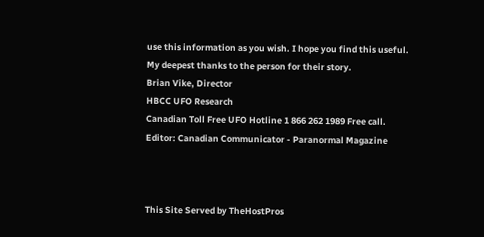use this information as you wish. I hope you find this useful.
My deepest thanks to the person for their story.
Brian Vike, Director
HBCC UFO Research
Canadian Toll Free UFO Hotline 1 866 262 1989 Free call.
Editor: Canadian Communicator - Paranormal Magazine



This Site Served by TheHostPros